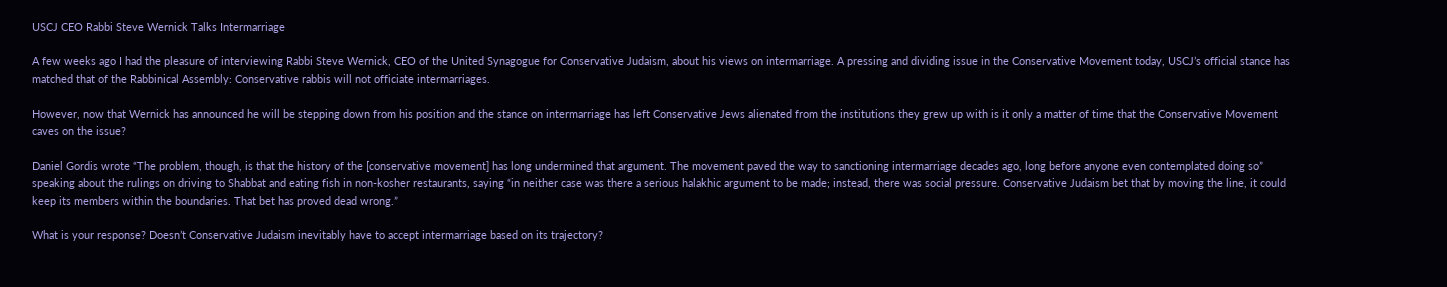USCJ CEO Rabbi Steve Wernick Talks Intermarriage

A few weeks ago I had the pleasure of interviewing Rabbi Steve Wernick, CEO of the United Synagogue for Conservative Judaism, about his views on intermarriage. A pressing and dividing issue in the Conservative Movement today, USCJ’s official stance has matched that of the Rabbinical Assembly: Conservative rabbis will not officiate intermarriages.

However, now that Wernick has announced he will be stepping down from his position and the stance on intermarriage has left Conservative Jews alienated from the institutions they grew up with is it only a matter of time that the Conservative Movement caves on the issue?

Daniel Gordis wrote “The problem, though, is that the history of the [conservative movement] has long undermined that argument. The movement paved the way to sanctioning intermarriage decades ago, long before anyone even contemplated doing so” speaking about the rulings on driving to Shabbat and eating fish in non-kosher restaurants, saying “in neither case was there a serious halakhic argument to be made; instead, there was social pressure. Conservative Judaism bet that by moving the line, it could keep its members within the boundaries. That bet has proved dead wrong.”

What is your response? Doesn’t Conservative Judaism inevitably have to accept intermarriage based on its trajectory?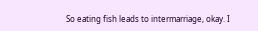So eating fish leads to intermarriage, okay. I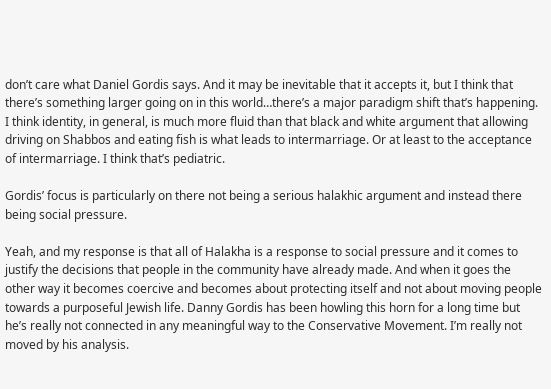don’t care what Daniel Gordis says. And it may be inevitable that it accepts it, but I think that there’s something larger going on in this world…there’s a major paradigm shift that’s happening. I think identity, in general, is much more fluid than that black and white argument that allowing driving on Shabbos and eating fish is what leads to intermarriage. Or at least to the acceptance of intermarriage. I think that’s pediatric.

Gordis’ focus is particularly on there not being a serious halakhic argument and instead there being social pressure.

Yeah, and my response is that all of Halakha is a response to social pressure and it comes to justify the decisions that people in the community have already made. And when it goes the other way it becomes coercive and becomes about protecting itself and not about moving people towards a purposeful Jewish life. Danny Gordis has been howling this horn for a long time but he’s really not connected in any meaningful way to the Conservative Movement. I’m really not moved by his analysis.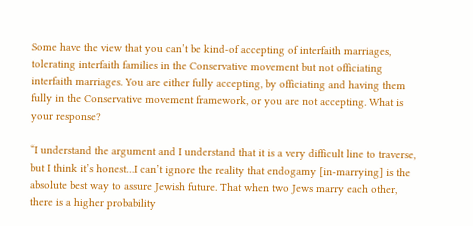Some have the view that you can’t be kind-of accepting of interfaith marriages, tolerating interfaith families in the Conservative movement but not officiating interfaith marriages. You are either fully accepting, by officiating and having them fully in the Conservative movement framework, or you are not accepting. What is your response?

“I understand the argument and I understand that it is a very difficult line to traverse, but I think it’s honest…I can’t ignore the reality that endogamy [in-marrying] is the absolute best way to assure Jewish future. That when two Jews marry each other, there is a higher probability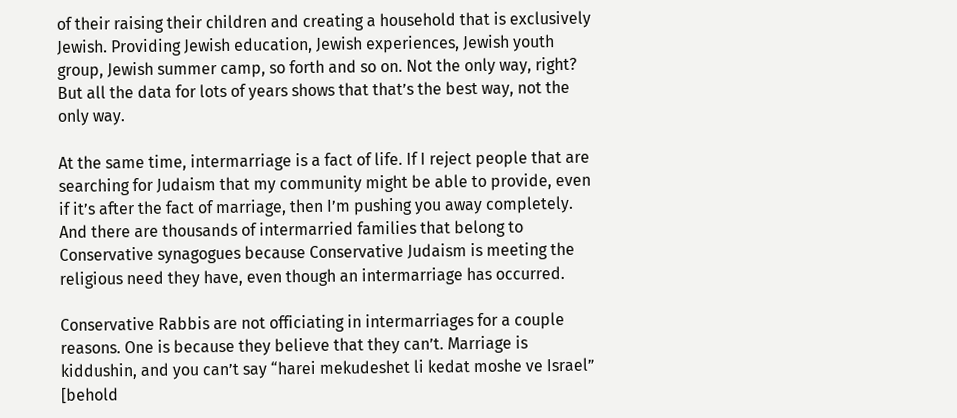of their raising their children and creating a household that is exclusively Jewish. Providing Jewish education, Jewish experiences, Jewish youth group, Jewish summer camp, so forth and so on. Not the only way, right? But all the data for lots of years shows that that’s the best way, not the only way.

At the same time, intermarriage is a fact of life. If I reject people that are searching for Judaism that my community might be able to provide, even if it’s after the fact of marriage, then I’m pushing you away completely. And there are thousands of intermarried families that belong to Conservative synagogues because Conservative Judaism is meeting the religious need they have, even though an intermarriage has occurred.

Conservative Rabbis are not officiating in intermarriages for a couple reasons. One is because they believe that they can’t. Marriage is kiddushin, and you can’t say “harei mekudeshet li kedat moshe ve Israel” [behold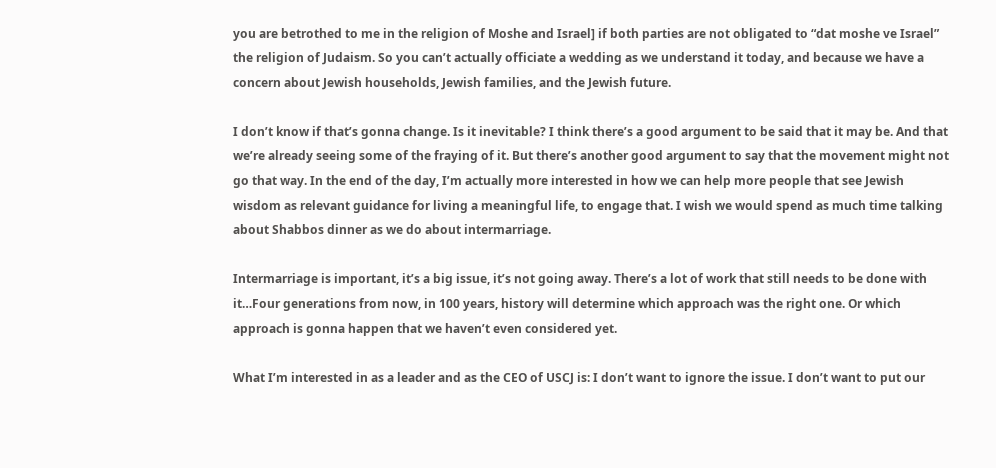you are betrothed to me in the religion of Moshe and Israel] if both parties are not obligated to “dat moshe ve Israel” the religion of Judaism. So you can’t actually officiate a wedding as we understand it today, and because we have a concern about Jewish households, Jewish families, and the Jewish future.

I don’t know if that’s gonna change. Is it inevitable? I think there’s a good argument to be said that it may be. And that we’re already seeing some of the fraying of it. But there’s another good argument to say that the movement might not go that way. In the end of the day, I’m actually more interested in how we can help more people that see Jewish wisdom as relevant guidance for living a meaningful life, to engage that. I wish we would spend as much time talking about Shabbos dinner as we do about intermarriage.

Intermarriage is important, it’s a big issue, it’s not going away. There’s a lot of work that still needs to be done with it…Four generations from now, in 100 years, history will determine which approach was the right one. Or which approach is gonna happen that we haven’t even considered yet.

What I’m interested in as a leader and as the CEO of USCJ is: I don’t want to ignore the issue. I don’t want to put our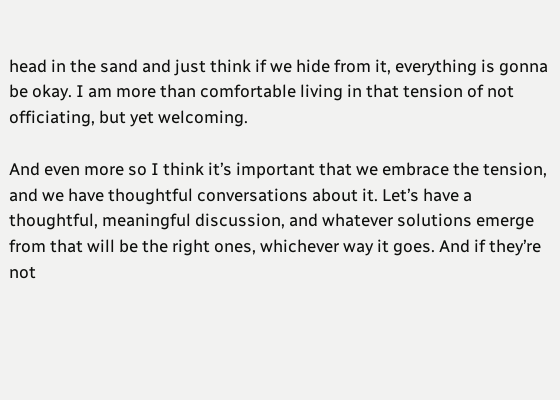head in the sand and just think if we hide from it, everything is gonna be okay. I am more than comfortable living in that tension of not officiating, but yet welcoming.

And even more so I think it’s important that we embrace the tension, and we have thoughtful conversations about it. Let’s have a thoughtful, meaningful discussion, and whatever solutions emerge from that will be the right ones, whichever way it goes. And if they’re not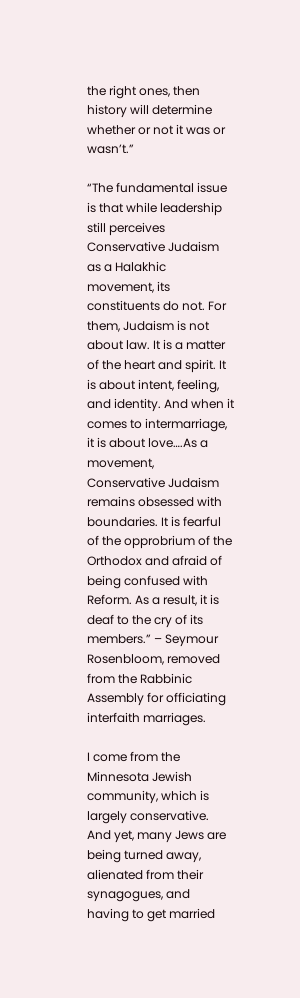the right ones, then history will determine whether or not it was or wasn’t.”

“The fundamental issue is that while leadership still perceives Conservative Judaism as a Halakhic movement, its constituents do not. For them, Judaism is not about law. It is a matter of the heart and spirit. It is about intent, feeling, and identity. And when it comes to intermarriage, it is about love….As a movement, Conservative Judaism remains obsessed with boundaries. It is fearful of the opprobrium of the Orthodox and afraid of being confused with Reform. As a result, it is deaf to the cry of its members.” – Seymour Rosenbloom, removed from the Rabbinic Assembly for officiating interfaith marriages.

I come from the Minnesota Jewish community, which is largely conservative. And yet, many Jews are being turned away, alienated from their synagogues, and having to get married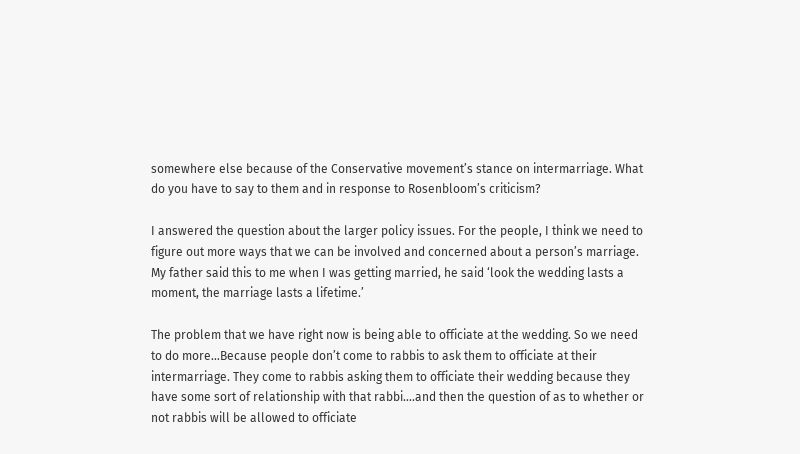somewhere else because of the Conservative movement’s stance on intermarriage. What do you have to say to them and in response to Rosenbloom’s criticism?

I answered the question about the larger policy issues. For the people, I think we need to figure out more ways that we can be involved and concerned about a person’s marriage. My father said this to me when I was getting married, he said ‘look the wedding lasts a moment, the marriage lasts a lifetime.’

The problem that we have right now is being able to officiate at the wedding. So we need to do more…Because people don’t come to rabbis to ask them to officiate at their intermarriage. They come to rabbis asking them to officiate their wedding because they have some sort of relationship with that rabbi….and then the question of as to whether or not rabbis will be allowed to officiate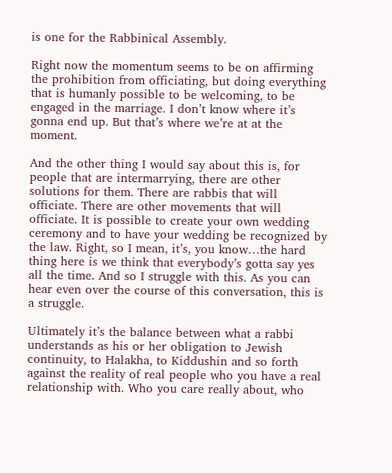is one for the Rabbinical Assembly.

Right now the momentum seems to be on affirming the prohibition from officiating, but doing everything that is humanly possible to be welcoming, to be engaged in the marriage. I don’t know where it’s gonna end up. But that’s where we’re at at the moment.

And the other thing I would say about this is, for people that are intermarrying, there are other solutions for them. There are rabbis that will officiate. There are other movements that will officiate. It is possible to create your own wedding ceremony and to have your wedding be recognized by the law. Right, so I mean, it’s, you know…the hard thing here is we think that everybody’s gotta say yes all the time. And so I struggle with this. As you can hear even over the course of this conversation, this is a struggle.

Ultimately it’s the balance between what a rabbi understands as his or her obligation to Jewish continuity, to Halakha, to Kiddushin and so forth against the reality of real people who you have a real relationship with. Who you care really about, who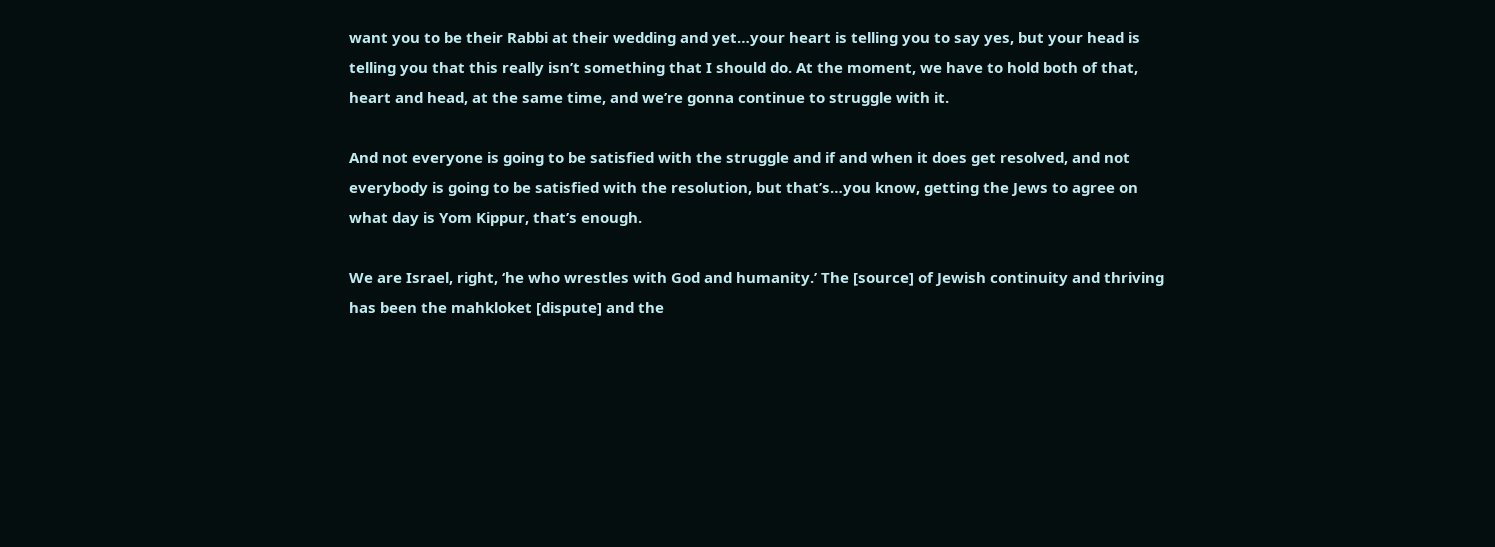want you to be their Rabbi at their wedding and yet…your heart is telling you to say yes, but your head is telling you that this really isn’t something that I should do. At the moment, we have to hold both of that, heart and head, at the same time, and we’re gonna continue to struggle with it.

And not everyone is going to be satisfied with the struggle and if and when it does get resolved, and not everybody is going to be satisfied with the resolution, but that’s…you know, getting the Jews to agree on what day is Yom Kippur, that’s enough.

We are Israel, right, ‘he who wrestles with God and humanity.’ The [source] of Jewish continuity and thriving has been the mahkloket [dispute] and the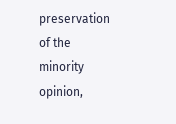preservation of the minority opinion,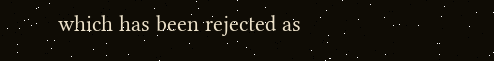which has been rejected as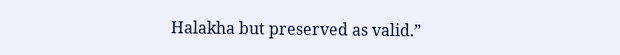Halakha but preserved as valid.”